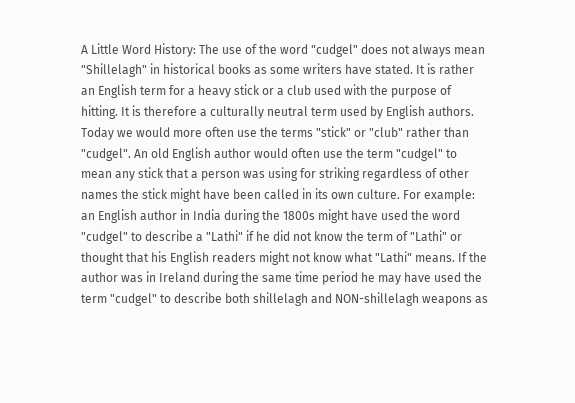A Little Word History: The use of the word "cudgel" does not always mean "Shillelagh" in historical books as some writers have stated. It is rather an English term for a heavy stick or a club used with the purpose of hitting. It is therefore a culturally neutral term used by English authors. Today we would more often use the terms "stick" or "club" rather than "cudgel". An old English author would often use the term "cudgel" to mean any stick that a person was using for striking regardless of other names the stick might have been called in its own culture. For example: an English author in India during the 1800s might have used the word "cudgel" to describe a "Lathi" if he did not know the term of "Lathi" or thought that his English readers might not know what "Lathi" means. If the author was in Ireland during the same time period he may have used the term "cudgel" to describe both shillelagh and NON-shillelagh weapons as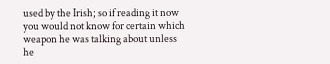used by the Irish; so if reading it now you would not know for certain which weapon he was talking about unless he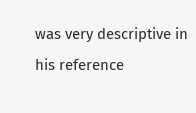was very descriptive in his reference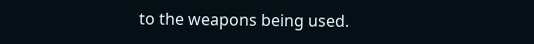to the weapons being used.